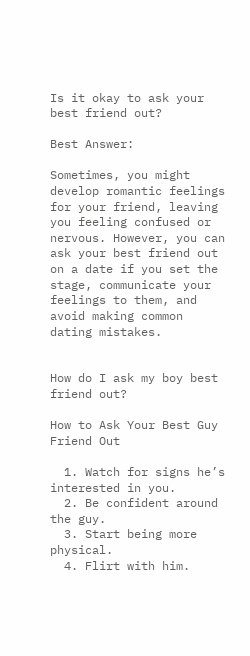Is it okay to ask your best friend out?

Best Answer:

Sometimes, you might develop romantic feelings for your friend, leaving you feeling confused or nervous. However, you can ask your best friend out on a date if you set the stage, communicate your feelings to them, and avoid making common dating mistakes.


How do I ask my boy best friend out?

How to Ask Your Best Guy Friend Out

  1. Watch for signs he’s interested in you.
  2. Be confident around the guy.
  3. Start being more physical.
  4. Flirt with him.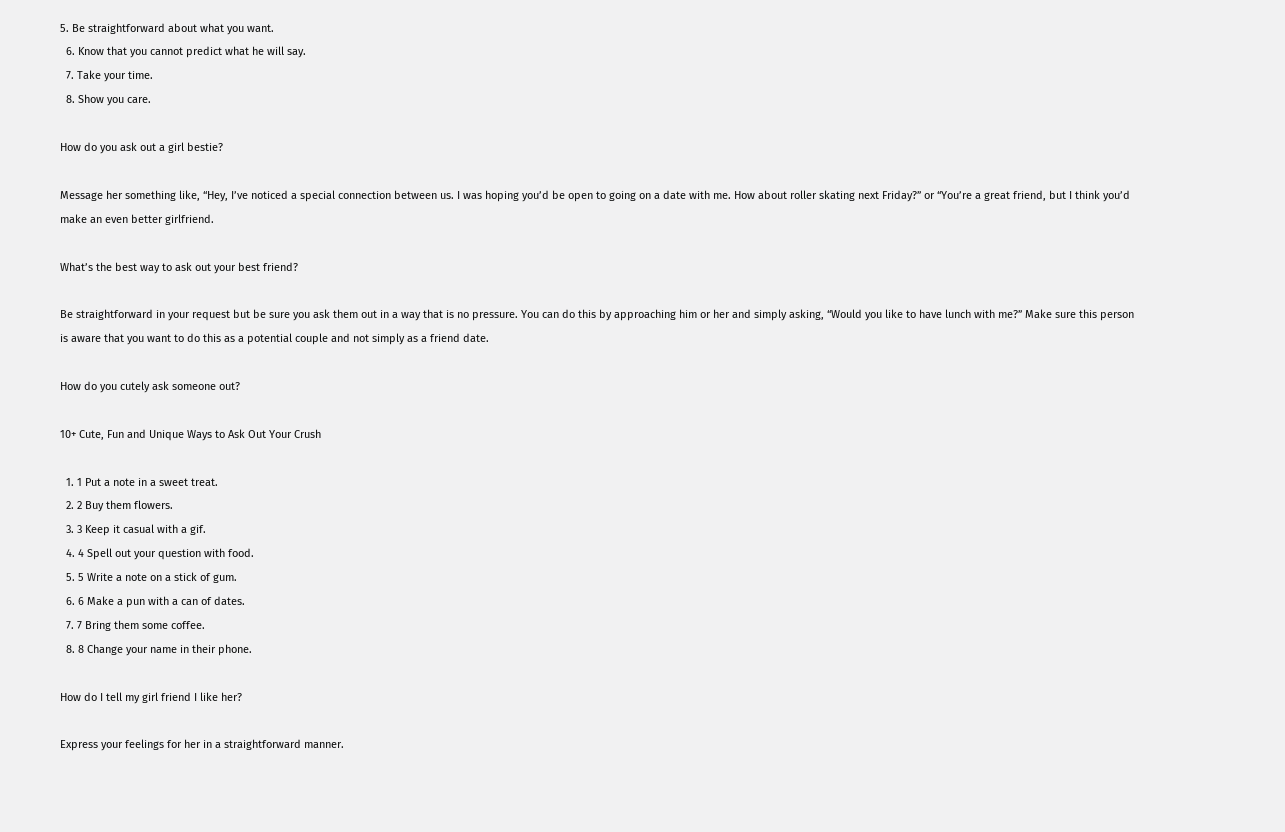5. Be straightforward about what you want.
  6. Know that you cannot predict what he will say.
  7. Take your time.
  8. Show you care.

How do you ask out a girl bestie?

Message her something like, “Hey, I’ve noticed a special connection between us. I was hoping you’d be open to going on a date with me. How about roller skating next Friday?” or “You’re a great friend, but I think you’d make an even better girlfriend.

What’s the best way to ask out your best friend?

Be straightforward in your request but be sure you ask them out in a way that is no pressure. You can do this by approaching him or her and simply asking, “Would you like to have lunch with me?” Make sure this person is aware that you want to do this as a potential couple and not simply as a friend date.

How do you cutely ask someone out?

10+ Cute, Fun and Unique Ways to Ask Out Your Crush

  1. 1 Put a note in a sweet treat.
  2. 2 Buy them flowers.
  3. 3 Keep it casual with a gif.
  4. 4 Spell out your question with food.
  5. 5 Write a note on a stick of gum.
  6. 6 Make a pun with a can of dates.
  7. 7 Bring them some coffee.
  8. 8 Change your name in their phone.

How do I tell my girl friend I like her?

Express your feelings for her in a straightforward manner.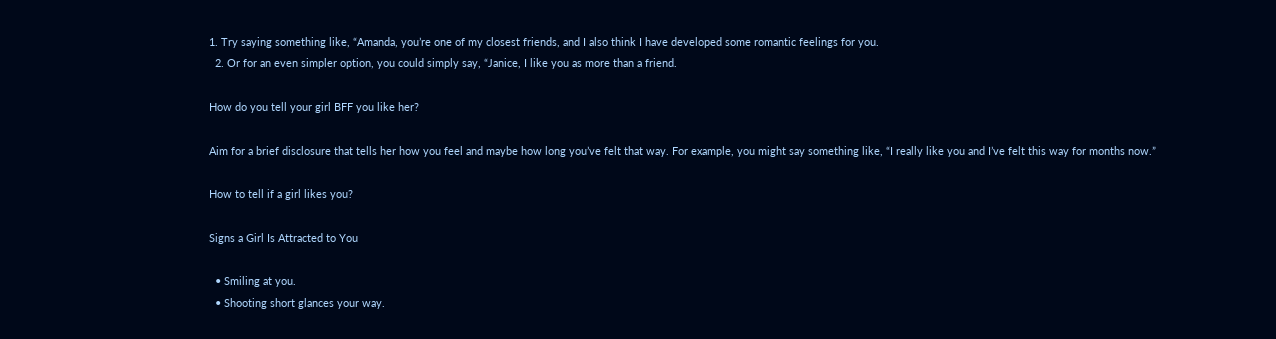1. Try saying something like, “Amanda, you’re one of my closest friends, and I also think I have developed some romantic feelings for you.
  2. Or for an even simpler option, you could simply say, “Janice, I like you as more than a friend.

How do you tell your girl BFF you like her?

Aim for a brief disclosure that tells her how you feel and maybe how long you’ve felt that way. For example, you might say something like, “I really like you and I’ve felt this way for months now.”

How to tell if a girl likes you?

Signs a Girl Is Attracted to You

  • Smiling at you.
  • Shooting short glances your way.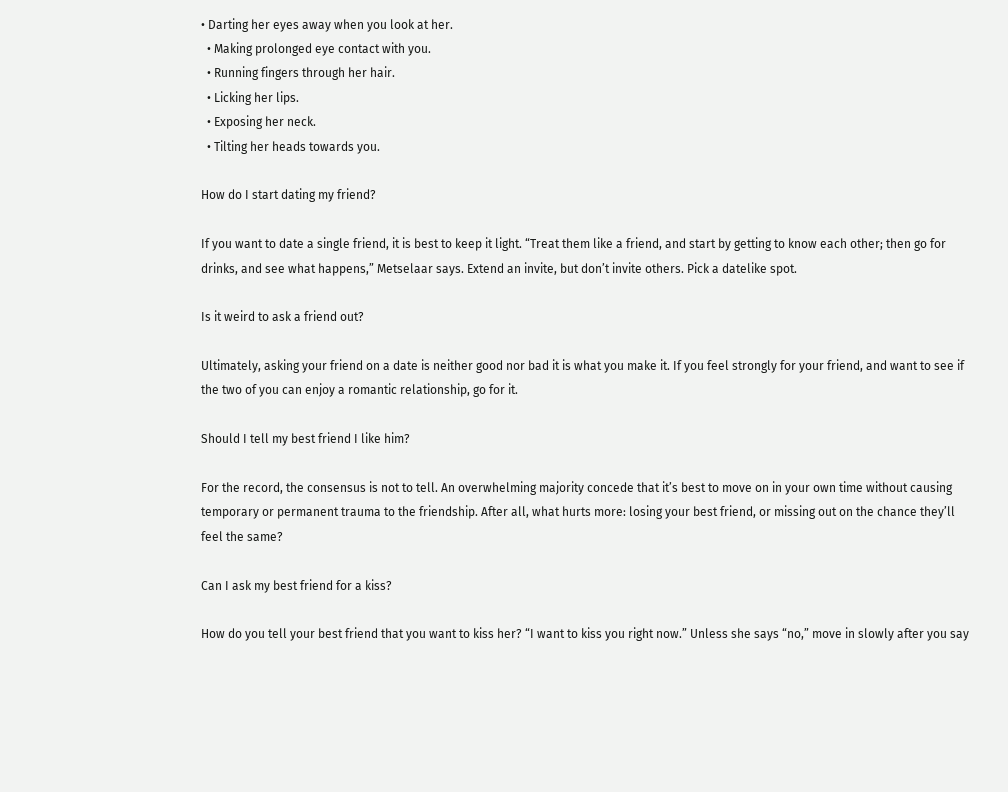• Darting her eyes away when you look at her.
  • Making prolonged eye contact with you.
  • Running fingers through her hair.
  • Licking her lips.
  • Exposing her neck.
  • Tilting her heads towards you.

How do I start dating my friend?

If you want to date a single friend, it is best to keep it light. “Treat them like a friend, and start by getting to know each other; then go for drinks, and see what happens,” Metselaar says. Extend an invite, but don’t invite others. Pick a datelike spot.

Is it weird to ask a friend out?

Ultimately, asking your friend on a date is neither good nor bad it is what you make it. If you feel strongly for your friend, and want to see if the two of you can enjoy a romantic relationship, go for it.

Should I tell my best friend I like him?

For the record, the consensus is not to tell. An overwhelming majority concede that it’s best to move on in your own time without causing temporary or permanent trauma to the friendship. After all, what hurts more: losing your best friend, or missing out on the chance they’ll feel the same?

Can I ask my best friend for a kiss?

How do you tell your best friend that you want to kiss her? “I want to kiss you right now.” Unless she says “no,” move in slowly after you say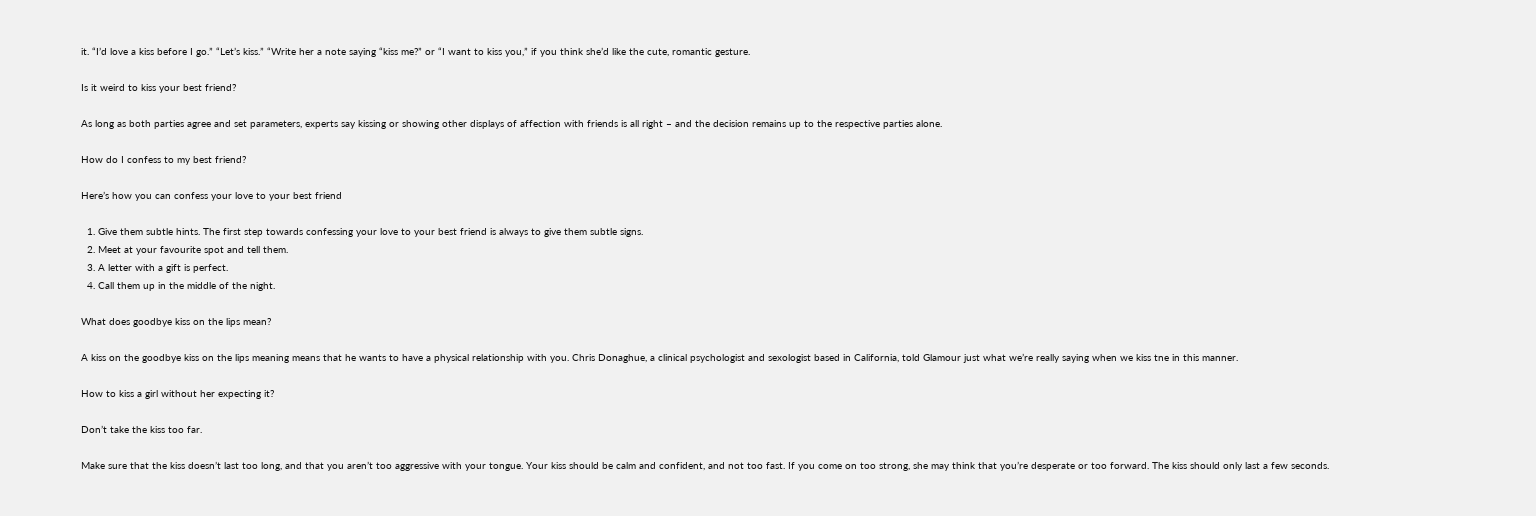it. “I’d love a kiss before I go.” “Let’s kiss.” “Write her a note saying “kiss me?” or “I want to kiss you,” if you think she’d like the cute, romantic gesture.

Is it weird to kiss your best friend?

As long as both parties agree and set parameters, experts say kissing or showing other displays of affection with friends is all right – and the decision remains up to the respective parties alone.

How do I confess to my best friend?

Here’s how you can confess your love to your best friend

  1. Give them subtle hints. The first step towards confessing your love to your best friend is always to give them subtle signs.
  2. Meet at your favourite spot and tell them.
  3. A letter with a gift is perfect.
  4. Call them up in the middle of the night.

What does goodbye kiss on the lips mean?

A kiss on the goodbye kiss on the lips meaning means that he wants to have a physical relationship with you. Chris Donaghue, a clinical psychologist and sexologist based in California, told Glamour just what we’re really saying when we kiss tne in this manner.

How to kiss a girl without her expecting it?

Don’t take the kiss too far.

Make sure that the kiss doesn’t last too long, and that you aren’t too aggressive with your tongue. Your kiss should be calm and confident, and not too fast. If you come on too strong, she may think that you’re desperate or too forward. The kiss should only last a few seconds.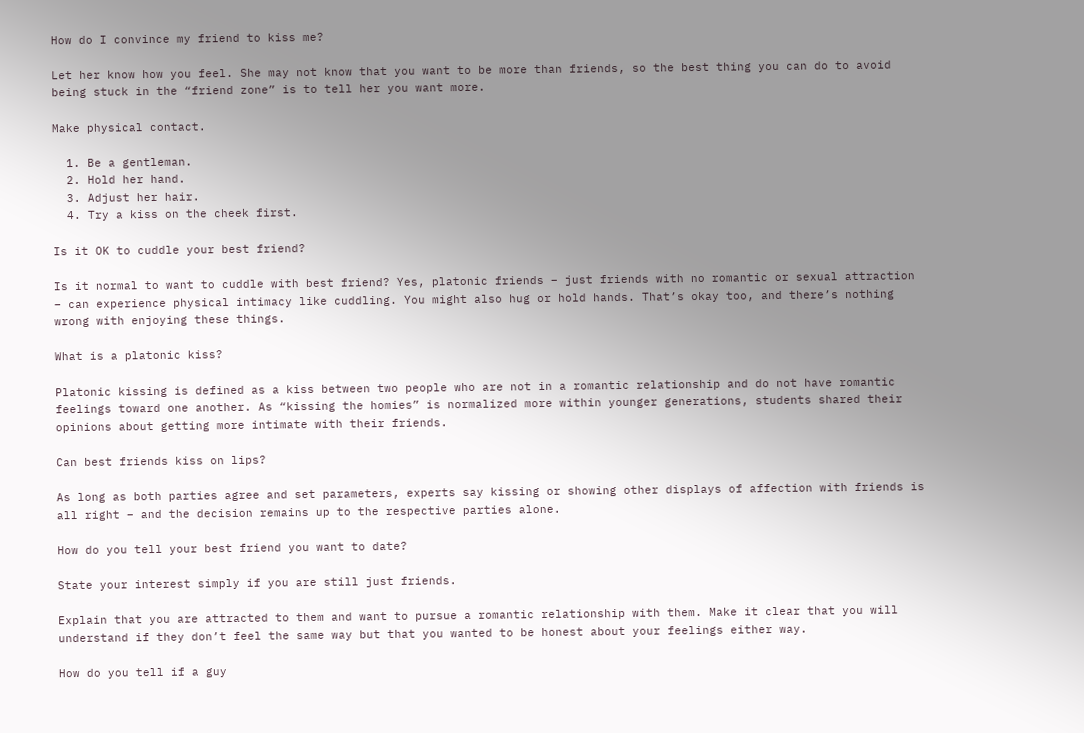How do I convince my friend to kiss me?

Let her know how you feel. She may not know that you want to be more than friends, so the best thing you can do to avoid being stuck in the “friend zone” is to tell her you want more.

Make physical contact.

  1. Be a gentleman.
  2. Hold her hand.
  3. Adjust her hair.
  4. Try a kiss on the cheek first.

Is it OK to cuddle your best friend?

Is it normal to want to cuddle with best friend? Yes, platonic friends – just friends with no romantic or sexual attraction – can experience physical intimacy like cuddling. You might also hug or hold hands. That’s okay too, and there’s nothing wrong with enjoying these things.

What is a platonic kiss?

Platonic kissing is defined as a kiss between two people who are not in a romantic relationship and do not have romantic feelings toward one another. As “kissing the homies” is normalized more within younger generations, students shared their opinions about getting more intimate with their friends.

Can best friends kiss on lips?

As long as both parties agree and set parameters, experts say kissing or showing other displays of affection with friends is all right – and the decision remains up to the respective parties alone.

How do you tell your best friend you want to date?

State your interest simply if you are still just friends.

Explain that you are attracted to them and want to pursue a romantic relationship with them. Make it clear that you will understand if they don’t feel the same way but that you wanted to be honest about your feelings either way.

How do you tell if a guy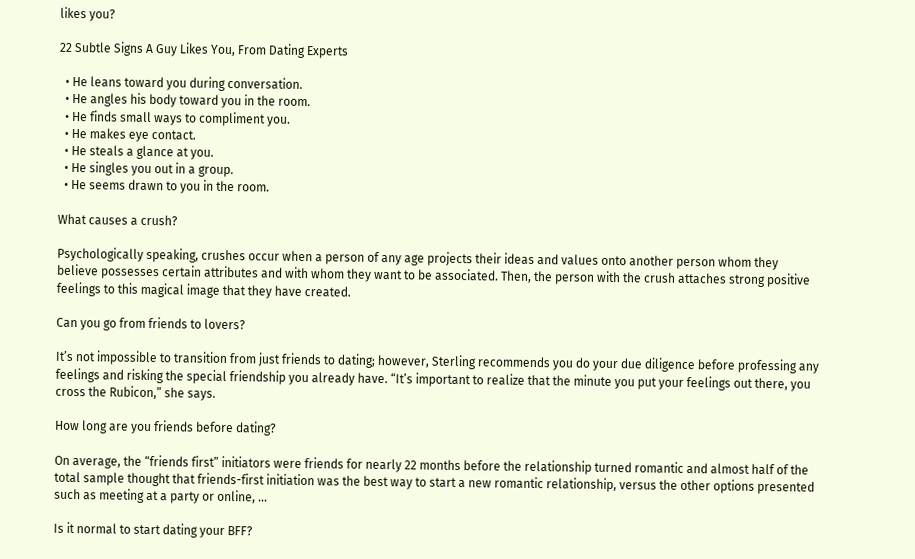likes you?

22 Subtle Signs A Guy Likes You, From Dating Experts

  • He leans toward you during conversation.
  • He angles his body toward you in the room.
  • He finds small ways to compliment you.
  • He makes eye contact.
  • He steals a glance at you.
  • He singles you out in a group.
  • He seems drawn to you in the room.

What causes a crush?

Psychologically speaking, crushes occur when a person of any age projects their ideas and values onto another person whom they believe possesses certain attributes and with whom they want to be associated. Then, the person with the crush attaches strong positive feelings to this magical image that they have created.

Can you go from friends to lovers?

It’s not impossible to transition from just friends to dating; however, Sterling recommends you do your due diligence before professing any feelings and risking the special friendship you already have. “It’s important to realize that the minute you put your feelings out there, you cross the Rubicon,” she says.

How long are you friends before dating?

On average, the “friends first” initiators were friends for nearly 22 months before the relationship turned romantic and almost half of the total sample thought that friends-first initiation was the best way to start a new romantic relationship, versus the other options presented such as meeting at a party or online, …

Is it normal to start dating your BFF?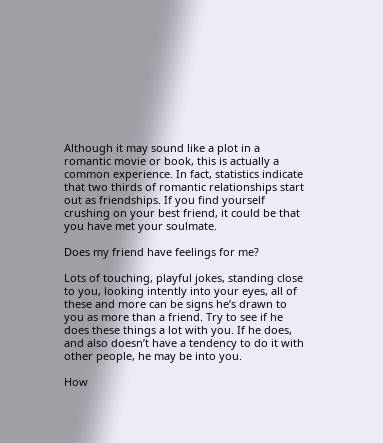Although it may sound like a plot in a romantic movie or book, this is actually a common experience. In fact, statistics indicate that two thirds of romantic relationships start out as friendships. If you find yourself crushing on your best friend, it could be that you have met your soulmate.

Does my friend have feelings for me?

Lots of touching, playful jokes, standing close to you, looking intently into your eyes, all of these and more can be signs he’s drawn to you as more than a friend. Try to see if he does these things a lot with you. If he does, and also doesn’t have a tendency to do it with other people, he may be into you.

How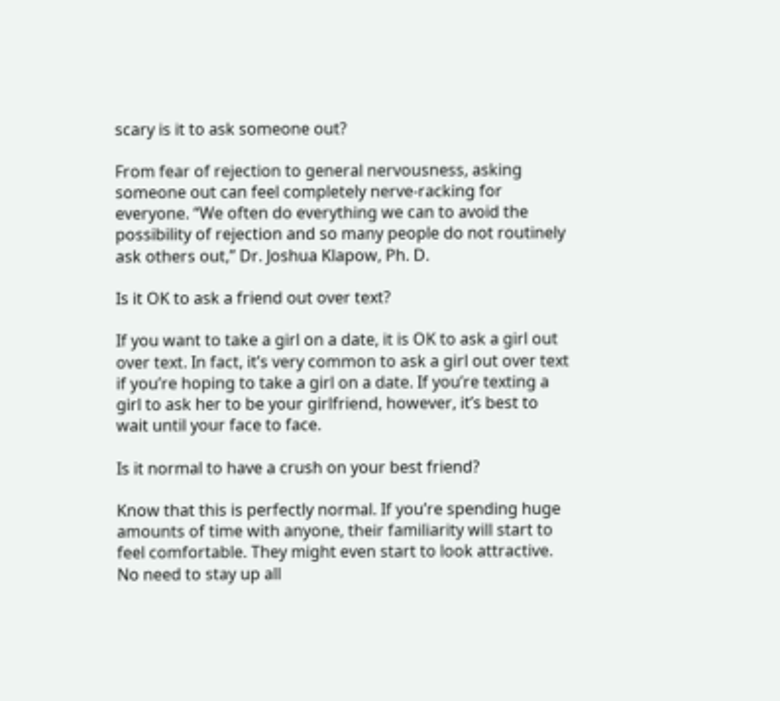scary is it to ask someone out?

From fear of rejection to general nervousness, asking someone out can feel completely nerve-racking for everyone. “We often do everything we can to avoid the possibility of rejection and so many people do not routinely ask others out,” Dr. Joshua Klapow, Ph. D.

Is it OK to ask a friend out over text?

If you want to take a girl on a date, it is OK to ask a girl out over text. In fact, it’s very common to ask a girl out over text if you’re hoping to take a girl on a date. If you’re texting a girl to ask her to be your girlfriend, however, it’s best to wait until your face to face.

Is it normal to have a crush on your best friend?

Know that this is perfectly normal. If you’re spending huge amounts of time with anyone, their familiarity will start to feel comfortable. They might even start to look attractive. No need to stay up all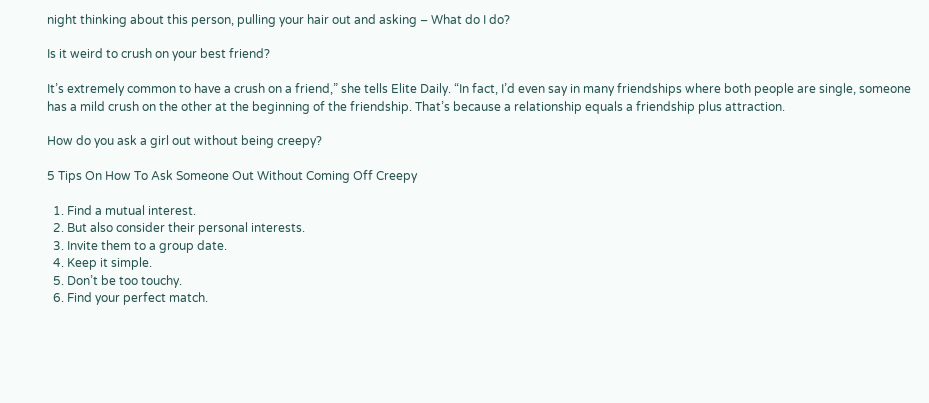night thinking about this person, pulling your hair out and asking – What do I do?

Is it weird to crush on your best friend?

It’s extremely common to have a crush on a friend,” she tells Elite Daily. “In fact, I’d even say in many friendships where both people are single, someone has a mild crush on the other at the beginning of the friendship. That’s because a relationship equals a friendship plus attraction.

How do you ask a girl out without being creepy?

5 Tips On How To Ask Someone Out Without Coming Off Creepy

  1. Find a mutual interest.
  2. But also consider their personal interests.
  3. Invite them to a group date.
  4. Keep it simple.
  5. Don’t be too touchy.
  6. Find your perfect match.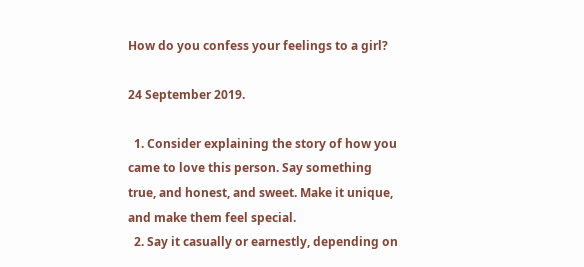How do you confess your feelings to a girl?

24 September 2019.

  1. Consider explaining the story of how you came to love this person. Say something true, and honest, and sweet. Make it unique, and make them feel special.
  2. Say it casually or earnestly, depending on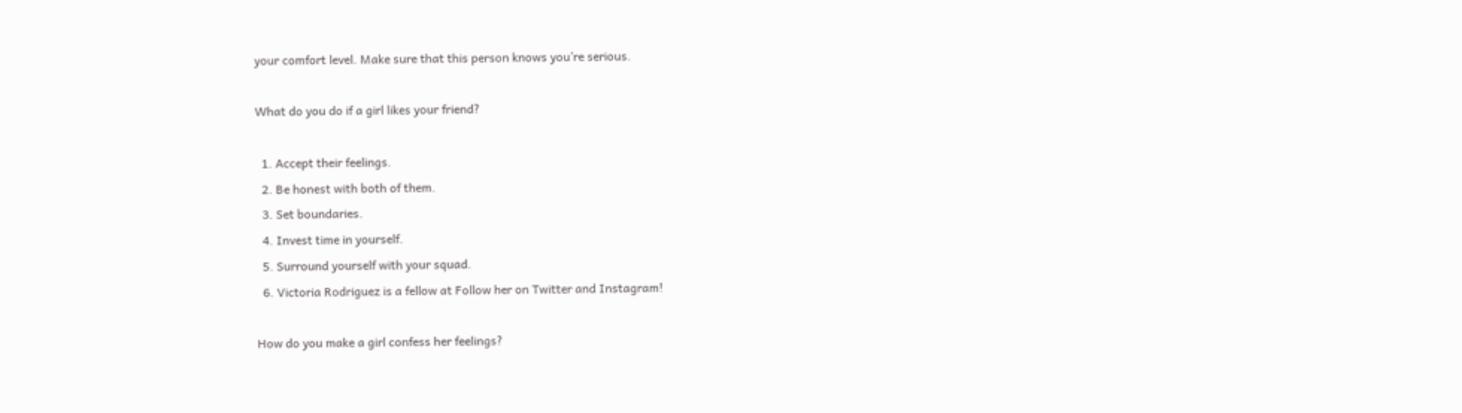your comfort level. Make sure that this person knows you’re serious.

What do you do if a girl likes your friend?

  1. Accept their feelings.
  2. Be honest with both of them.
  3. Set boundaries.
  4. Invest time in yourself.
  5. Surround yourself with your squad.
  6. Victoria Rodriguez is a fellow at Follow her on Twitter and Instagram!

How do you make a girl confess her feelings?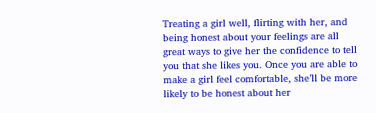Treating a girl well, flirting with her, and being honest about your feelings are all great ways to give her the confidence to tell you that she likes you. Once you are able to make a girl feel comfortable, she’ll be more likely to be honest about her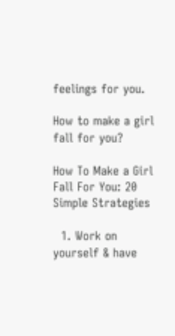feelings for you.

How to make a girl fall for you?

How To Make a Girl Fall For You: 20 Simple Strategies

  1. Work on yourself & have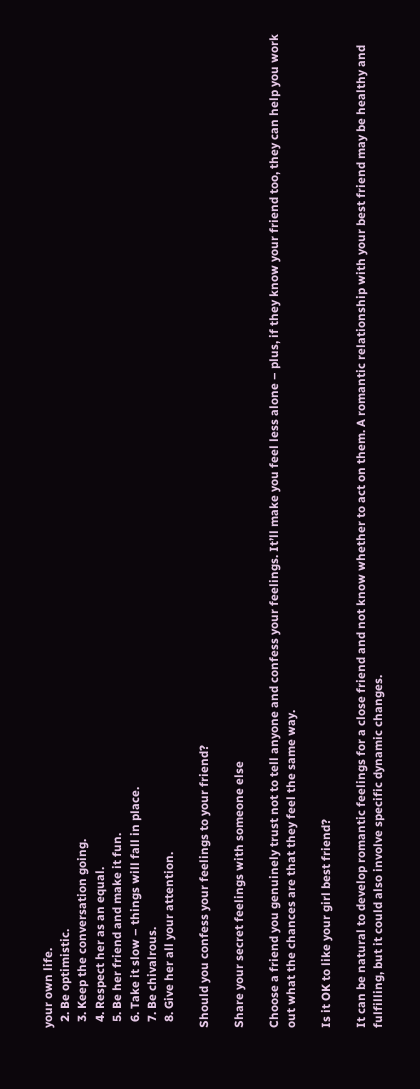your own life.
  2. Be optimistic.
  3. Keep the conversation going.
  4. Respect her as an equal.
  5. Be her friend and make it fun.
  6. Take it slow – things will fall in place.
  7. Be chivalrous.
  8. Give her all your attention.

Should you confess your feelings to your friend?

Share your secret feelings with someone else

Choose a friend you genuinely trust not to tell anyone and confess your feelings. It’ll make you feel less alone – plus, if they know your friend too, they can help you work out what the chances are that they feel the same way.

Is it OK to like your girl best friend?

It can be natural to develop romantic feelings for a close friend and not know whether to act on them. A romantic relationship with your best friend may be healthy and fulfilling, but it could also involve specific dynamic changes.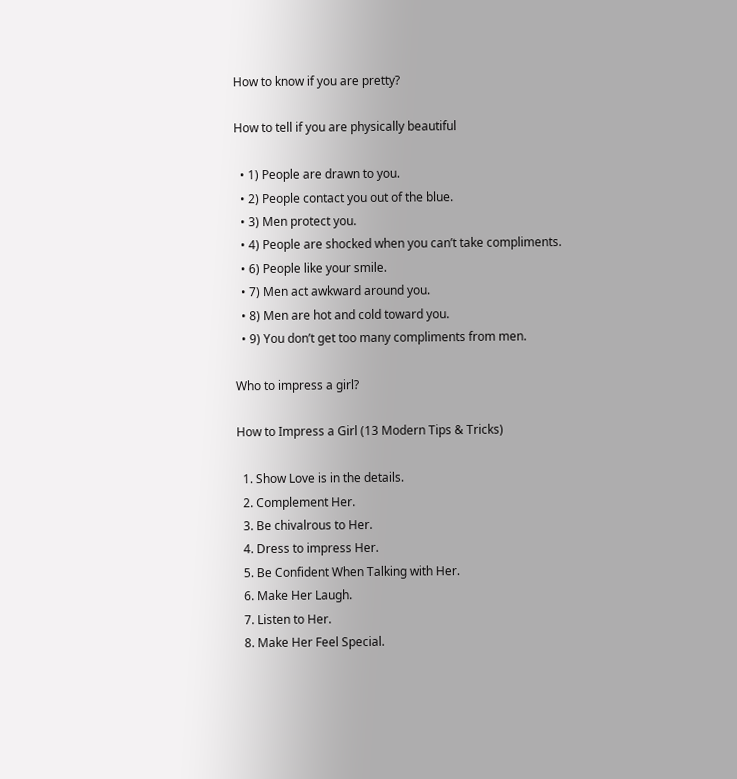How to know if you are pretty?

How to tell if you are physically beautiful

  • 1) People are drawn to you.
  • 2) People contact you out of the blue.
  • 3) Men protect you.
  • 4) People are shocked when you can’t take compliments.
  • 6) People like your smile.
  • 7) Men act awkward around you.
  • 8) Men are hot and cold toward you.
  • 9) You don’t get too many compliments from men.

Who to impress a girl?

How to Impress a Girl (13 Modern Tips & Tricks)

  1. Show Love is in the details.
  2. Complement Her.
  3. Be chivalrous to Her.
  4. Dress to impress Her.
  5. Be Confident When Talking with Her.
  6. Make Her Laugh.
  7. Listen to Her.
  8. Make Her Feel Special.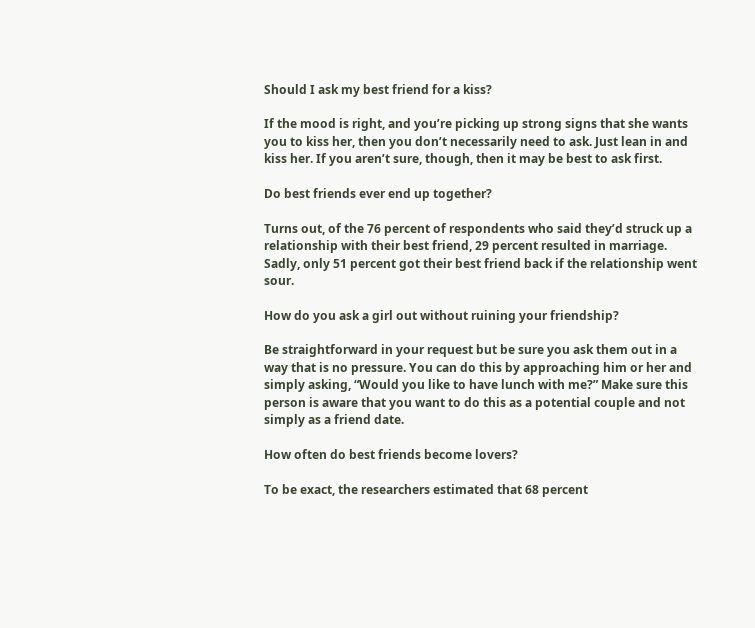Should I ask my best friend for a kiss?

If the mood is right, and you’re picking up strong signs that she wants you to kiss her, then you don’t necessarily need to ask. Just lean in and kiss her. If you aren’t sure, though, then it may be best to ask first.

Do best friends ever end up together?

Turns out, of the 76 percent of respondents who said they’d struck up a relationship with their best friend, 29 percent resulted in marriage. Sadly, only 51 percent got their best friend back if the relationship went sour.

How do you ask a girl out without ruining your friendship?

Be straightforward in your request but be sure you ask them out in a way that is no pressure. You can do this by approaching him or her and simply asking, “Would you like to have lunch with me?” Make sure this person is aware that you want to do this as a potential couple and not simply as a friend date.

How often do best friends become lovers?

To be exact, the researchers estimated that 68 percent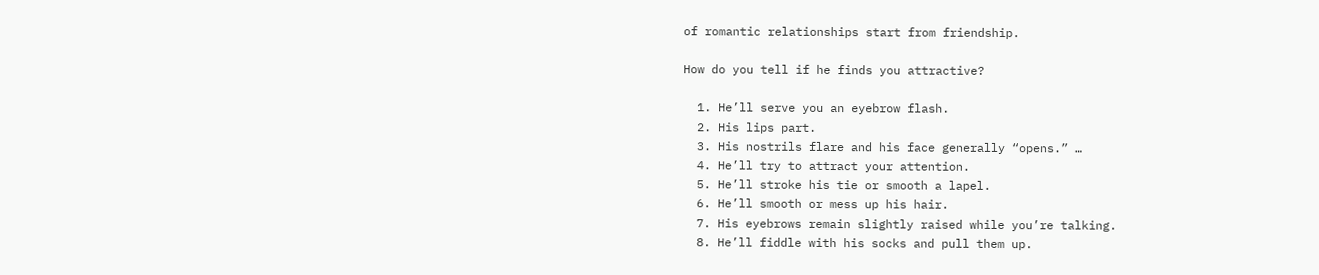of romantic relationships start from friendship.

How do you tell if he finds you attractive?

  1. He’ll serve you an eyebrow flash.
  2. His lips part.
  3. His nostrils flare and his face generally “opens.” …
  4. He’ll try to attract your attention.
  5. He’ll stroke his tie or smooth a lapel.
  6. He’ll smooth or mess up his hair.
  7. His eyebrows remain slightly raised while you’re talking.
  8. He’ll fiddle with his socks and pull them up.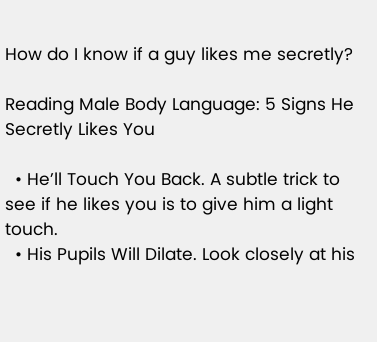How do I know if a guy likes me secretly?

Reading Male Body Language: 5 Signs He Secretly Likes You

  • He’ll Touch You Back. A subtle trick to see if he likes you is to give him a light touch.
  • His Pupils Will Dilate. Look closely at his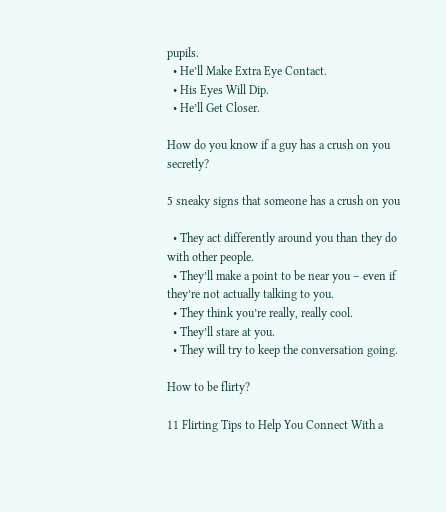pupils.
  • He’ll Make Extra Eye Contact.
  • His Eyes Will Dip.
  • He’ll Get Closer.

How do you know if a guy has a crush on you secretly?

5 sneaky signs that someone has a crush on you

  • They act differently around you than they do with other people.
  • They’ll make a point to be near you – even if they’re not actually talking to you.
  • They think you’re really, really cool.
  • They’ll stare at you.
  • They will try to keep the conversation going.

How to be flirty?

11 Flirting Tips to Help You Connect With a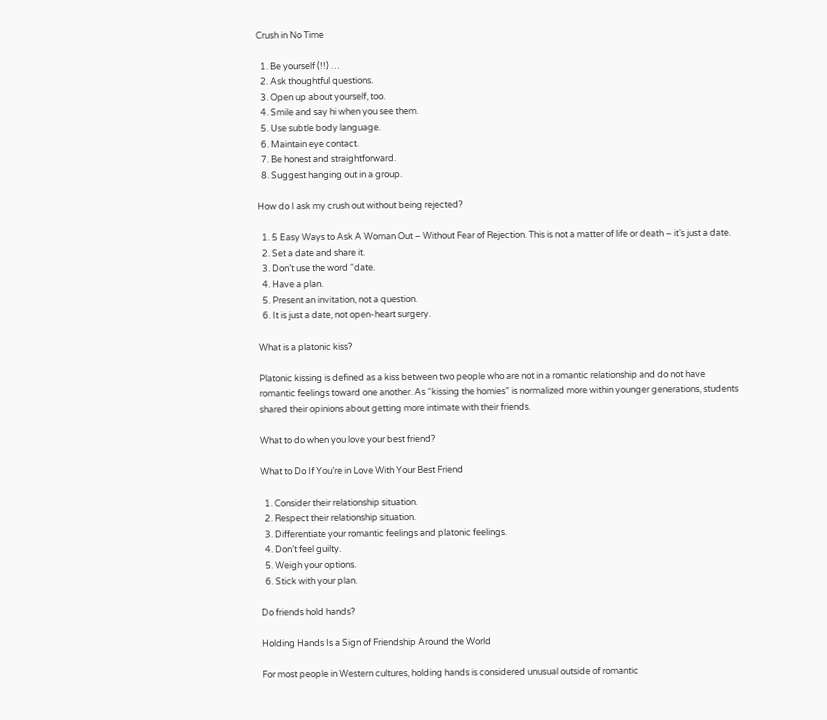Crush in No Time

  1. Be yourself (!!) …
  2. Ask thoughtful questions.
  3. Open up about yourself, too.
  4. Smile and say hi when you see them.
  5. Use subtle body language.
  6. Maintain eye contact.
  7. Be honest and straightforward.
  8. Suggest hanging out in a group.

How do I ask my crush out without being rejected?

  1. 5 Easy Ways to Ask A Woman Out – Without Fear of Rejection. This is not a matter of life or death – it’s just a date.
  2. Set a date and share it.
  3. Don’t use the word “date.
  4. Have a plan.
  5. Present an invitation, not a question.
  6. It is just a date, not open-heart surgery.

What is a platonic kiss?

Platonic kissing is defined as a kiss between two people who are not in a romantic relationship and do not have romantic feelings toward one another. As “kissing the homies” is normalized more within younger generations, students shared their opinions about getting more intimate with their friends.

What to do when you love your best friend?

What to Do If You’re in Love With Your Best Friend

  1. Consider their relationship situation.
  2. Respect their relationship situation.
  3. Differentiate your romantic feelings and platonic feelings.
  4. Don’t feel guilty.
  5. Weigh your options.
  6. Stick with your plan.

Do friends hold hands?

Holding Hands Is a Sign of Friendship Around the World

For most people in Western cultures, holding hands is considered unusual outside of romantic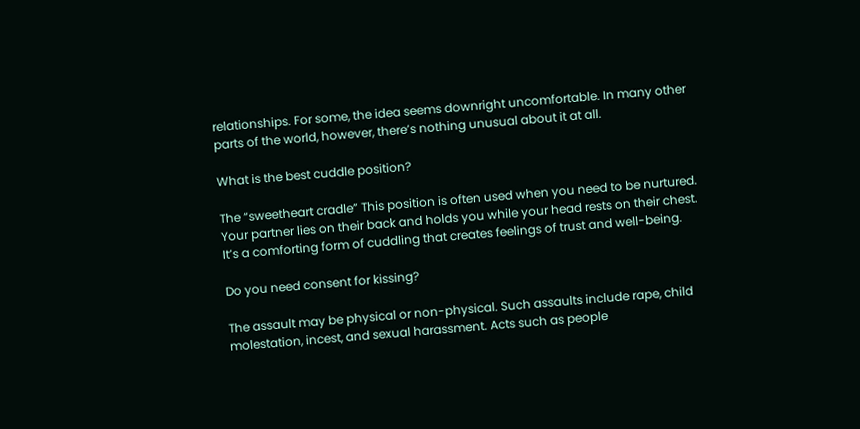relationships. For some, the idea seems downright uncomfortable. In many other parts of the world, however, there’s nothing unusual about it at all.

What is the best cuddle position?

The “sweetheart cradle” This position is often used when you need to be nurtured. Your partner lies on their back and holds you while your head rests on their chest. It’s a comforting form of cuddling that creates feelings of trust and well-being.

Do you need consent for kissing?

The assault may be physical or non-physical. Such assaults include rape, child molestation, incest, and sexual harassment. Acts such as people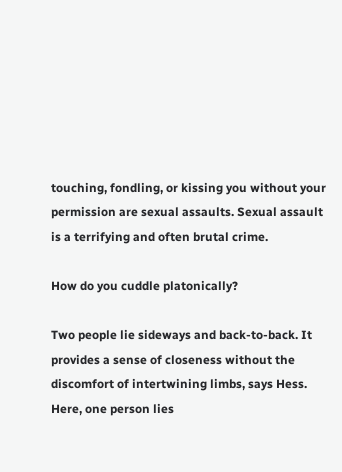touching, fondling, or kissing you without your permission are sexual assaults. Sexual assault is a terrifying and often brutal crime.

How do you cuddle platonically?

Two people lie sideways and back-to-back. It provides a sense of closeness without the discomfort of intertwining limbs, says Hess. Here, one person lies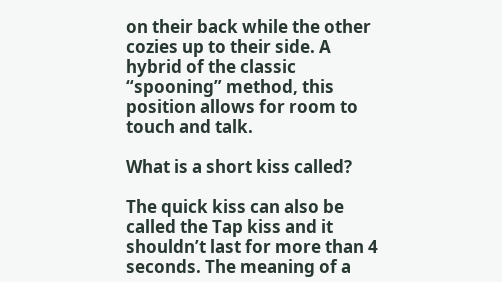on their back while the other cozies up to their side. A hybrid of the classic “spooning” method, this position allows for room to touch and talk.

What is a short kiss called?

The quick kiss can also be called the Tap kiss and it shouldn’t last for more than 4 seconds. The meaning of a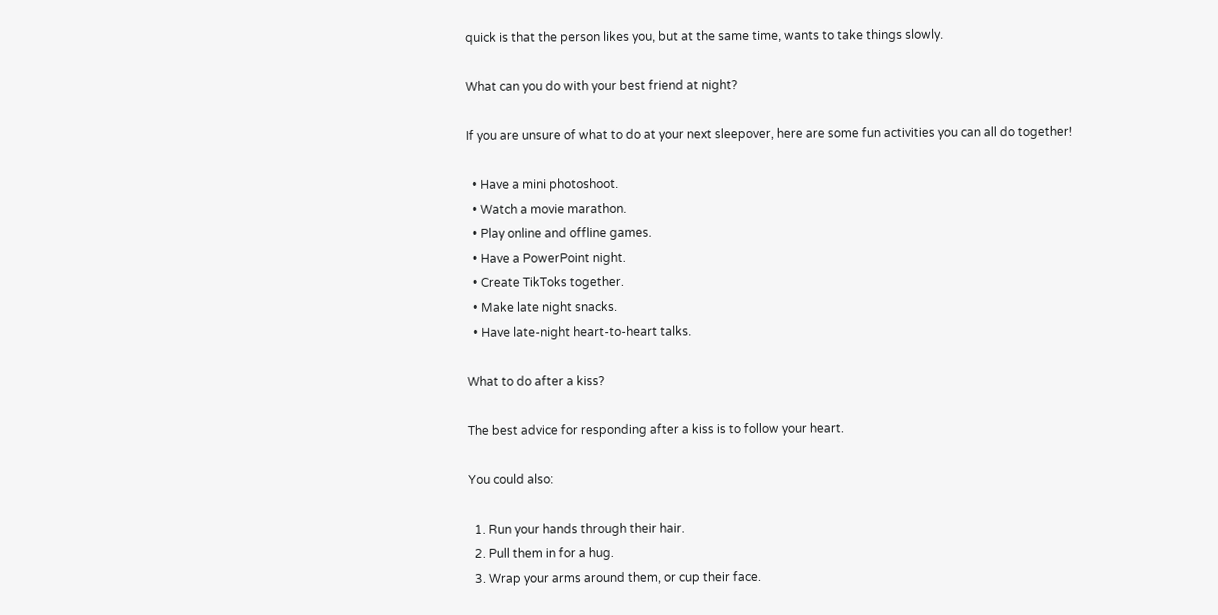quick is that the person likes you, but at the same time, wants to take things slowly.

What can you do with your best friend at night?

If you are unsure of what to do at your next sleepover, here are some fun activities you can all do together!

  • Have a mini photoshoot.
  • Watch a movie marathon.
  • Play online and offline games.
  • Have a PowerPoint night.
  • Create TikToks together.
  • Make late night snacks.
  • Have late-night heart-to-heart talks.

What to do after a kiss?

The best advice for responding after a kiss is to follow your heart.

You could also:

  1. Run your hands through their hair.
  2. Pull them in for a hug.
  3. Wrap your arms around them, or cup their face.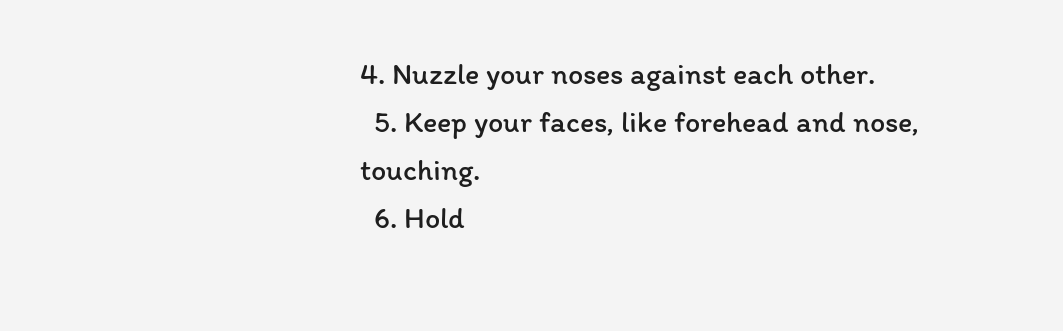4. Nuzzle your noses against each other.
  5. Keep your faces, like forehead and nose, touching.
  6. Hold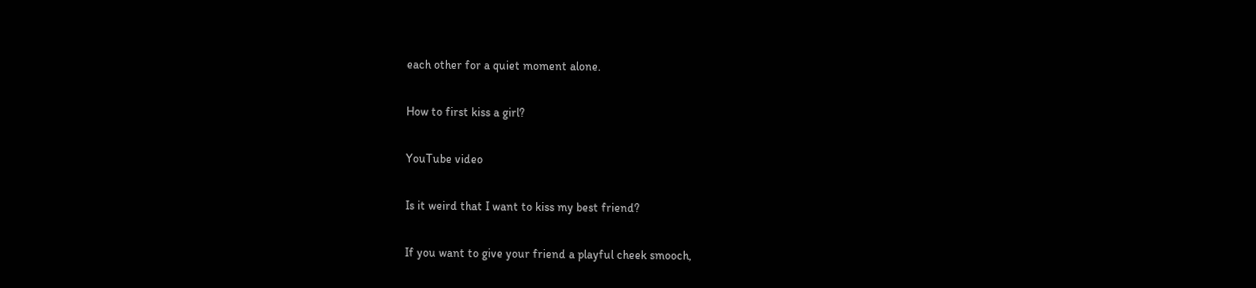each other for a quiet moment alone.

How to first kiss a girl?

YouTube video

Is it weird that I want to kiss my best friend?

If you want to give your friend a playful cheek smooch,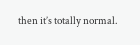then it’s totally normal.